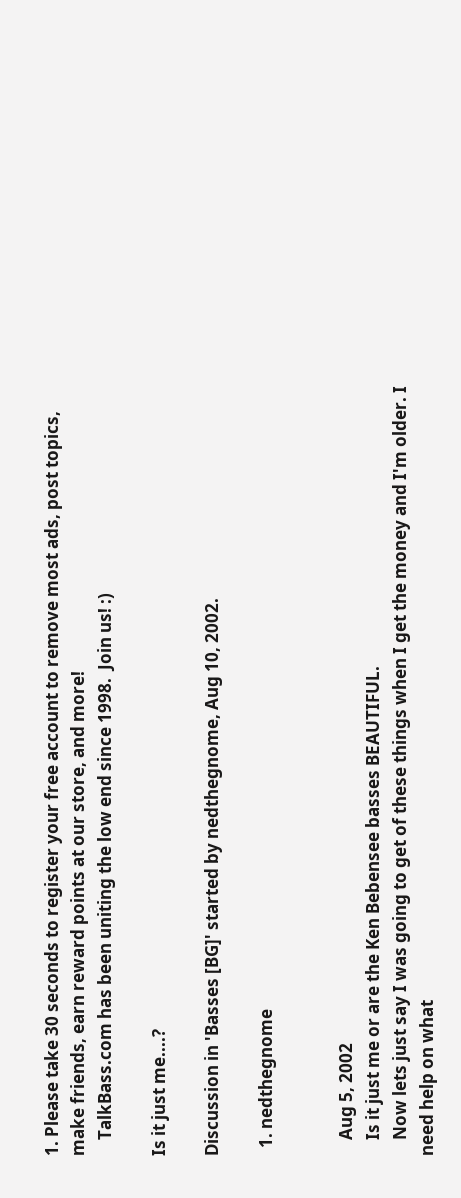1. Please take 30 seconds to register your free account to remove most ads, post topics, make friends, earn reward points at our store, and more!
    TalkBass.com has been uniting the low end since 1998.  Join us! :)

Is it just me....?

Discussion in 'Basses [BG]' started by nedthegnome, Aug 10, 2002.

  1. nedthegnome


    Aug 5, 2002
    Is it just me or are the Ken Bebensee basses BEAUTIFUL.
    Now lets just say I was going to get of these things when I get the money and I'm older. I need help on what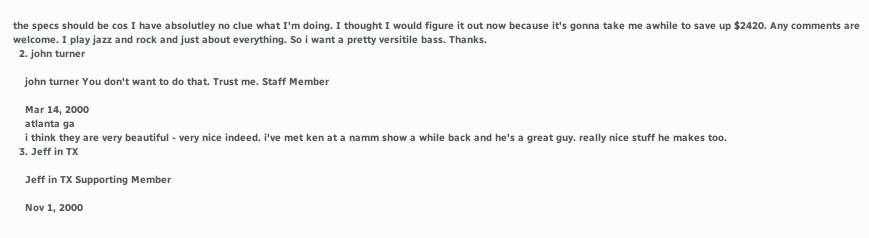the specs should be cos I have absolutley no clue what I'm doing. I thought I would figure it out now because it's gonna take me awhile to save up $2420. Any comments are welcome. I play jazz and rock and just about everything. So i want a pretty versitile bass. Thanks.
  2. john turner

    john turner You don't want to do that. Trust me. Staff Member

    Mar 14, 2000
    atlanta ga
    i think they are very beautiful - very nice indeed. i've met ken at a namm show a while back and he's a great guy. really nice stuff he makes too.
  3. Jeff in TX

    Jeff in TX Supporting Member

    Nov 1, 2000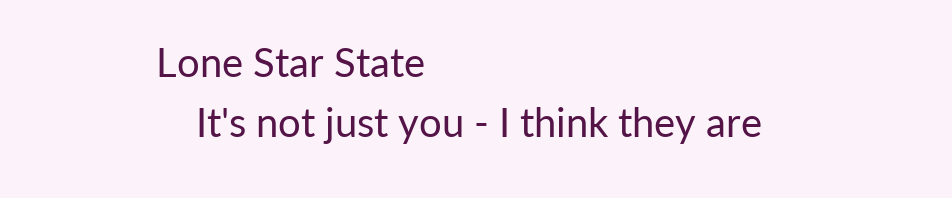Lone Star State
    It's not just you - I think they are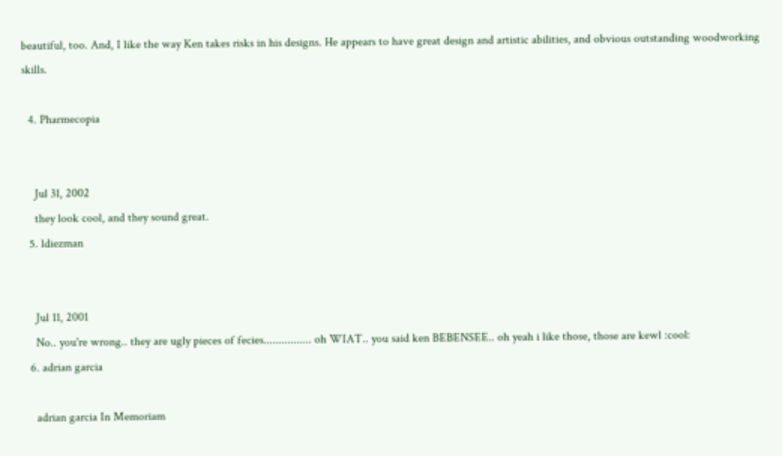beautiful, too. And, I like the way Ken takes risks in his designs. He appears to have great design and artistic abilities, and obvious outstanding woodworking skills.

  4. Pharmecopia


    Jul 31, 2002
    they look cool, and they sound great.
  5. ldiezman


    Jul 11, 2001
    No.. you're wrong.. they are ugly pieces of fecies................ oh WIAT.. you said ken BEBENSEE.. oh yeah i like those, those are kewl :cool:
  6. adrian garcia

    adrian garcia In Memoriam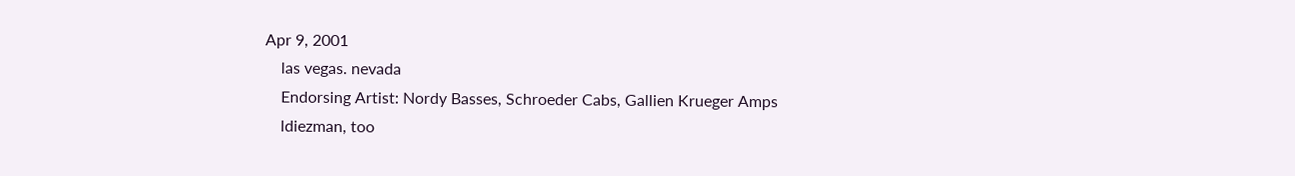Apr 9, 2001
    las vegas. nevada
    Endorsing Artist: Nordy Basses, Schroeder Cabs, Gallien Krueger Amps
    ldiezman, too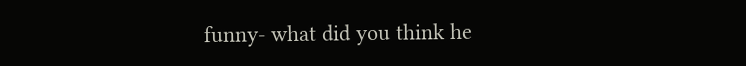funny- what did you think he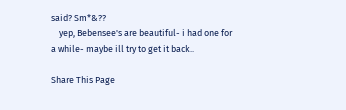said? Sm*&??
    yep, Bebensee's are beautiful- i had one for a while- maybe ill try to get it back..

Share This Page